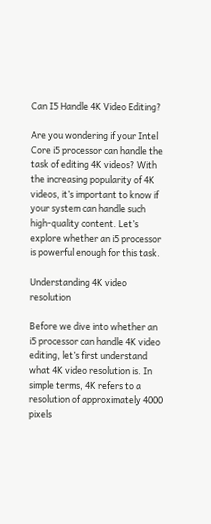Can I5 Handle 4K Video Editing?

Are you wondering if your Intel Core i5 processor can handle the task of editing 4K videos? With the increasing popularity of 4K videos, it’s important to know if your system can handle such high-quality content. Let’s explore whether an i5 processor is powerful enough for this task.

Understanding 4K video resolution

Before we dive into whether an i5 processor can handle 4K video editing, let’s first understand what 4K video resolution is. In simple terms, 4K refers to a resolution of approximately 4000 pixels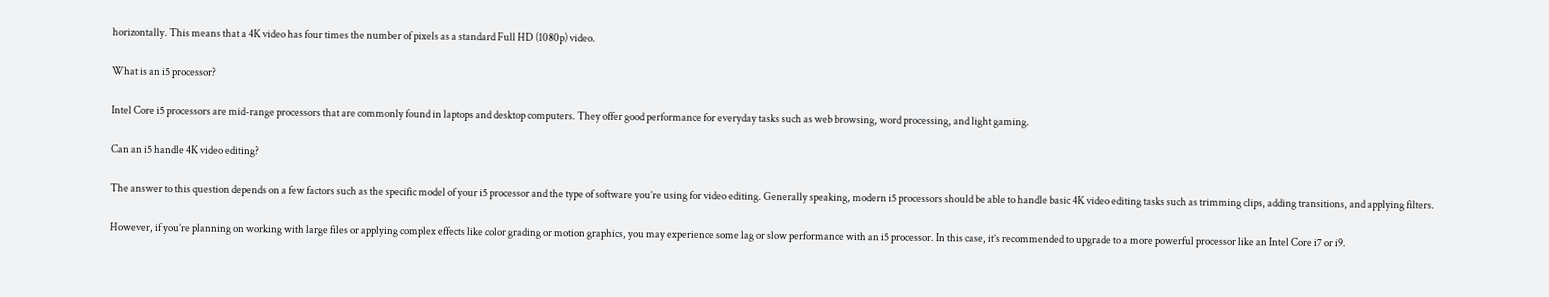horizontally. This means that a 4K video has four times the number of pixels as a standard Full HD (1080p) video.

What is an i5 processor?

Intel Core i5 processors are mid-range processors that are commonly found in laptops and desktop computers. They offer good performance for everyday tasks such as web browsing, word processing, and light gaming.

Can an i5 handle 4K video editing?

The answer to this question depends on a few factors such as the specific model of your i5 processor and the type of software you’re using for video editing. Generally speaking, modern i5 processors should be able to handle basic 4K video editing tasks such as trimming clips, adding transitions, and applying filters.

However, if you’re planning on working with large files or applying complex effects like color grading or motion graphics, you may experience some lag or slow performance with an i5 processor. In this case, it’s recommended to upgrade to a more powerful processor like an Intel Core i7 or i9.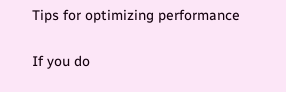Tips for optimizing performance

If you do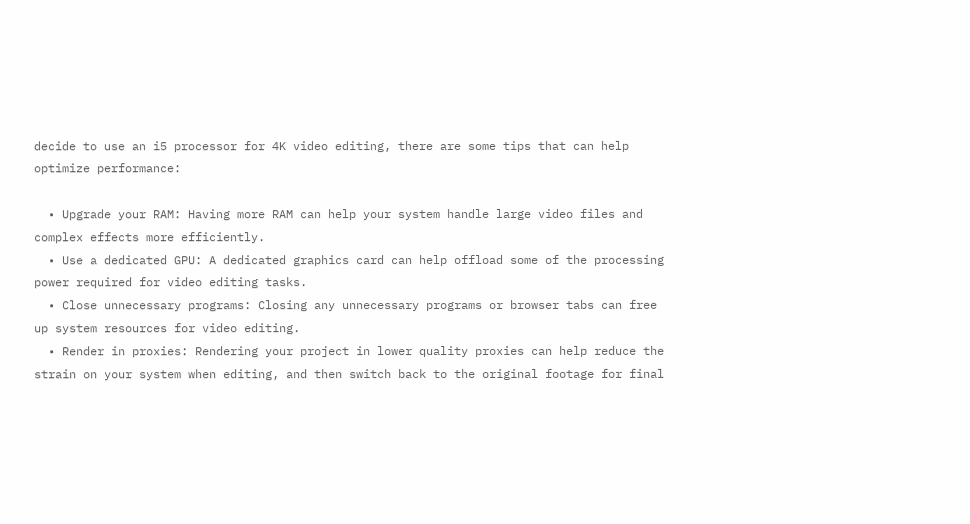decide to use an i5 processor for 4K video editing, there are some tips that can help optimize performance:

  • Upgrade your RAM: Having more RAM can help your system handle large video files and complex effects more efficiently.
  • Use a dedicated GPU: A dedicated graphics card can help offload some of the processing power required for video editing tasks.
  • Close unnecessary programs: Closing any unnecessary programs or browser tabs can free up system resources for video editing.
  • Render in proxies: Rendering your project in lower quality proxies can help reduce the strain on your system when editing, and then switch back to the original footage for final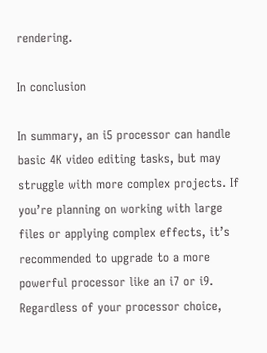rendering.

In conclusion

In summary, an i5 processor can handle basic 4K video editing tasks, but may struggle with more complex projects. If you’re planning on working with large files or applying complex effects, it’s recommended to upgrade to a more powerful processor like an i7 or i9. Regardless of your processor choice,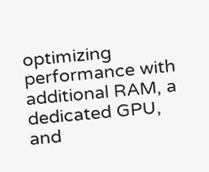optimizing performance with additional RAM, a dedicated GPU, and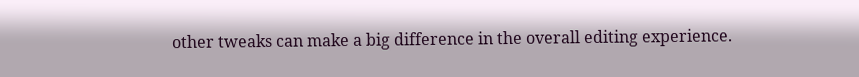other tweaks can make a big difference in the overall editing experience.